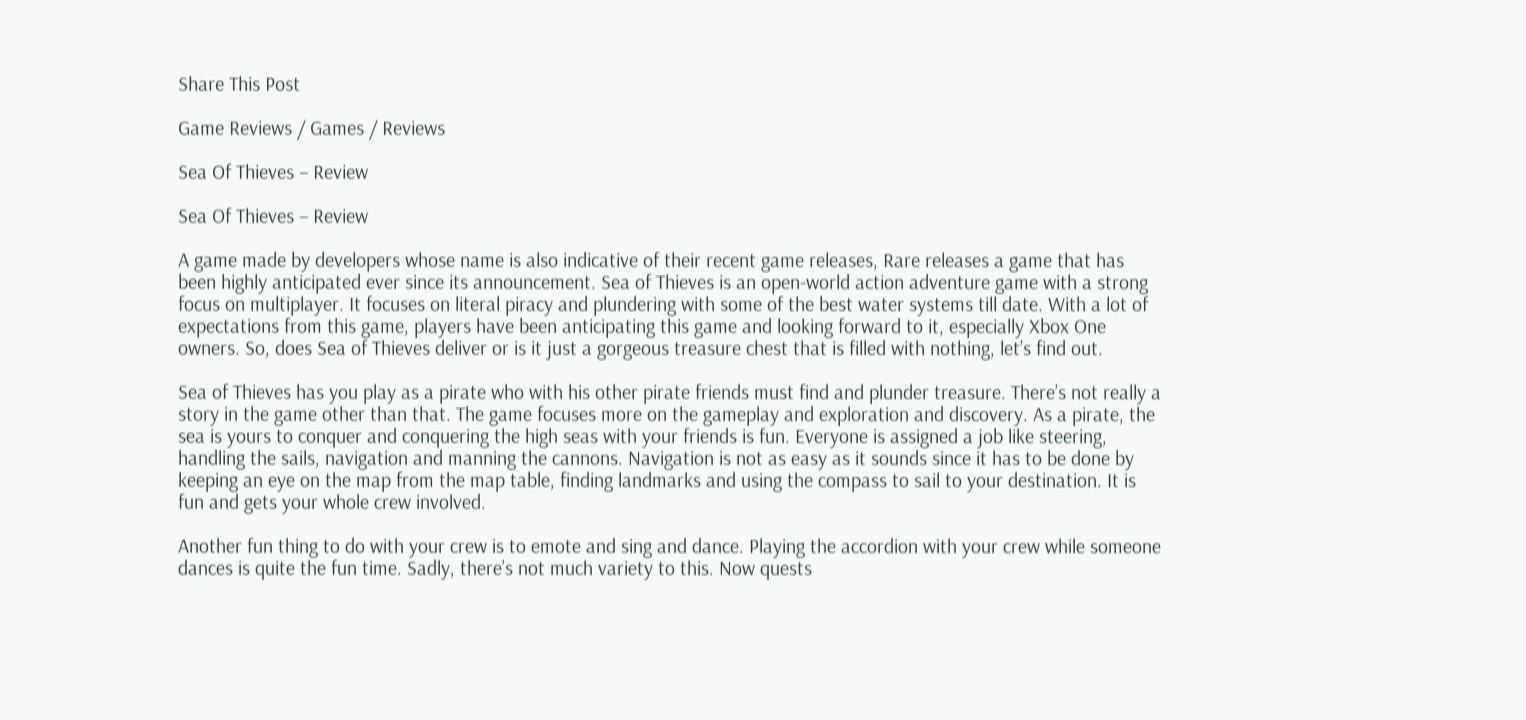Share This Post

Game Reviews / Games / Reviews

Sea Of Thieves – Review

Sea Of Thieves – Review

A game made by developers whose name is also indicative of their recent game releases, Rare releases a game that has been highly anticipated ever since its announcement. Sea of Thieves is an open-world action adventure game with a strong focus on multiplayer. It focuses on literal piracy and plundering with some of the best water systems till date. With a lot of expectations from this game, players have been anticipating this game and looking forward to it, especially Xbox One owners. So, does Sea of Thieves deliver or is it just a gorgeous treasure chest that is filled with nothing, let’s find out.

Sea of Thieves has you play as a pirate who with his other pirate friends must find and plunder treasure. There’s not really a story in the game other than that. The game focuses more on the gameplay and exploration and discovery. As a pirate, the sea is yours to conquer and conquering the high seas with your friends is fun. Everyone is assigned a job like steering, handling the sails, navigation and manning the cannons. Navigation is not as easy as it sounds since it has to be done by keeping an eye on the map from the map table, finding landmarks and using the compass to sail to your destination. It is fun and gets your whole crew involved.

Another fun thing to do with your crew is to emote and sing and dance. Playing the accordion with your crew while someone dances is quite the fun time. Sadly, there’s not much variety to this. Now quests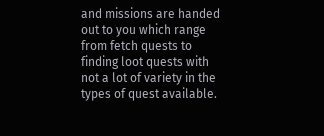and missions are handed out to you which range from fetch quests to finding loot quests with not a lot of variety in the types of quest available.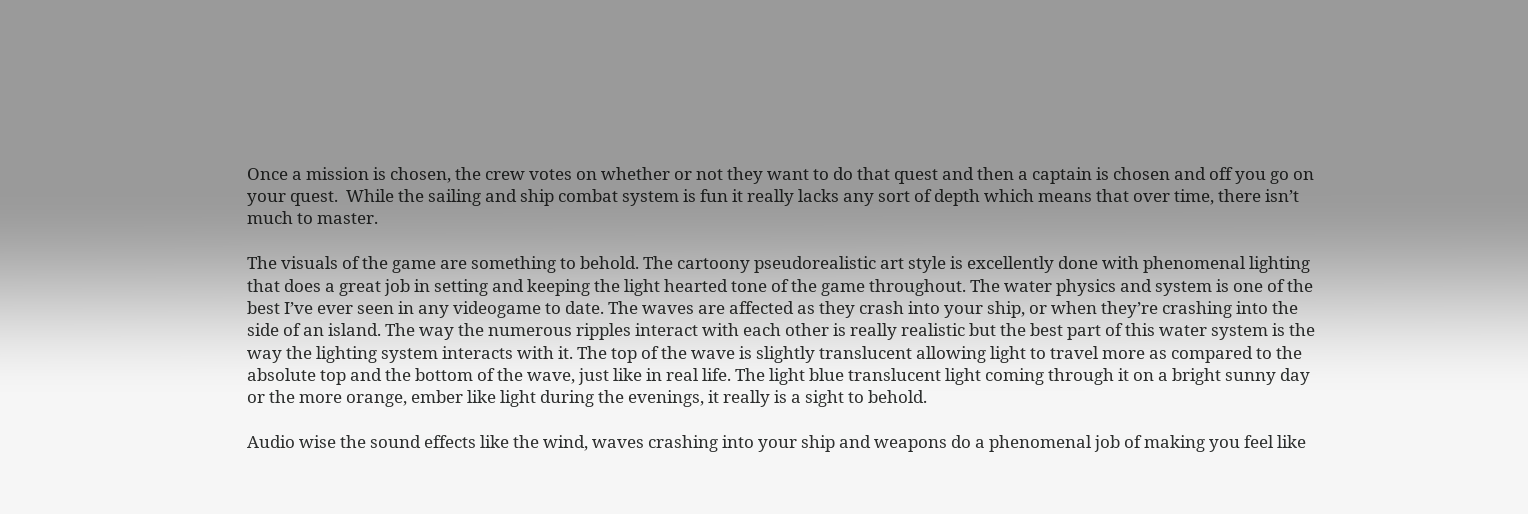Once a mission is chosen, the crew votes on whether or not they want to do that quest and then a captain is chosen and off you go on your quest.  While the sailing and ship combat system is fun it really lacks any sort of depth which means that over time, there isn’t much to master.

The visuals of the game are something to behold. The cartoony pseudorealistic art style is excellently done with phenomenal lighting that does a great job in setting and keeping the light hearted tone of the game throughout. The water physics and system is one of the best I’ve ever seen in any videogame to date. The waves are affected as they crash into your ship, or when they’re crashing into the side of an island. The way the numerous ripples interact with each other is really realistic but the best part of this water system is the way the lighting system interacts with it. The top of the wave is slightly translucent allowing light to travel more as compared to the absolute top and the bottom of the wave, just like in real life. The light blue translucent light coming through it on a bright sunny day or the more orange, ember like light during the evenings, it really is a sight to behold.

Audio wise the sound effects like the wind, waves crashing into your ship and weapons do a phenomenal job of making you feel like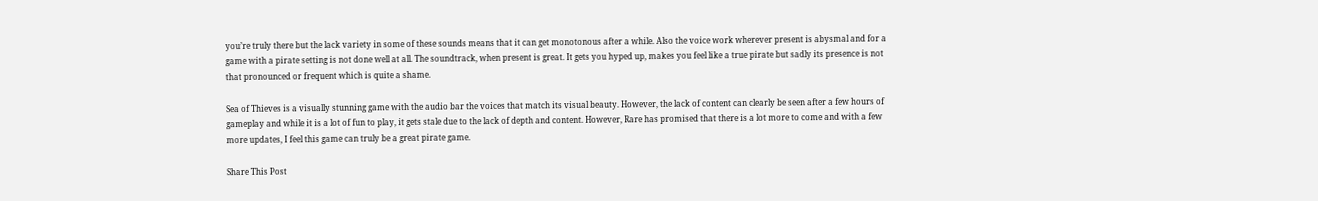you’re truly there but the lack variety in some of these sounds means that it can get monotonous after a while. Also the voice work wherever present is abysmal and for a game with a pirate setting is not done well at all. The soundtrack, when present is great. It gets you hyped up, makes you feel like a true pirate but sadly its presence is not that pronounced or frequent which is quite a shame.

Sea of Thieves is a visually stunning game with the audio bar the voices that match its visual beauty. However, the lack of content can clearly be seen after a few hours of gameplay and while it is a lot of fun to play, it gets stale due to the lack of depth and content. However, Rare has promised that there is a lot more to come and with a few more updates, I feel this game can truly be a great pirate game.

Share This Post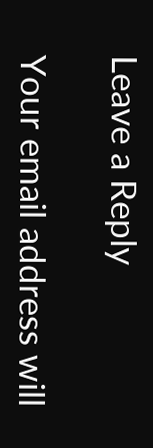Leave a Reply

Your email address will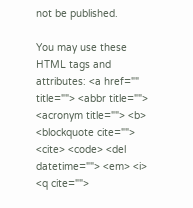not be published.

You may use these HTML tags and attributes: <a href="" title=""> <abbr title=""> <acronym title=""> <b> <blockquote cite=""> <cite> <code> <del datetime=""> <em> <i> <q cite="">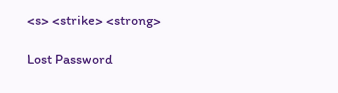<s> <strike> <strong>

Lost Password